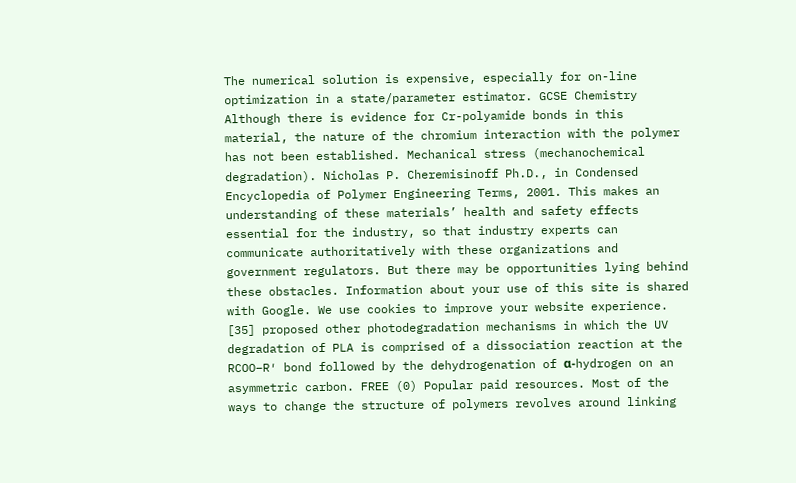The numerical solution is expensive, especially for on-line optimization in a state/parameter estimator. GCSE Chemistry Although there is evidence for Cr-polyamide bonds in this material, the nature of the chromium interaction with the polymer has not been established. Mechanical stress (mechanochemical degradation). Nicholas P. Cheremisinoff Ph.D., in Condensed Encyclopedia of Polymer Engineering Terms, 2001. This makes an understanding of these materials’ health and safety effects essential for the industry, so that industry experts can communicate authoritatively with these organizations and government regulators. But there may be opportunities lying behind these obstacles. Information about your use of this site is shared with Google. We use cookies to improve your website experience. [35] proposed other photodegradation mechanisms in which the UV degradation of PLA is comprised of a dissociation reaction at the RCOO–R′ bond followed by the dehydrogenation of α-hydrogen on an asymmetric carbon. FREE (0) Popular paid resources. Most of the ways to change the structure of polymers revolves around linking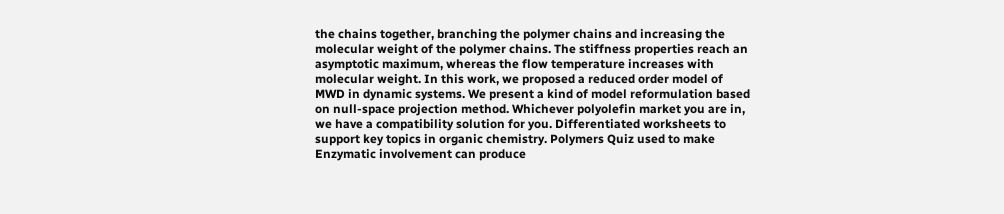the chains together, branching the polymer chains and increasing the molecular weight of the polymer chains. The stiffness properties reach an asymptotic maximum, whereas the flow temperature increases with molecular weight. In this work, we proposed a reduced order model of MWD in dynamic systems. We present a kind of model reformulation based on null-space projection method. Whichever polyolefin market you are in, we have a compatibility solution for you. Differentiated worksheets to support key topics in organic chemistry. Polymers Quiz used to make Enzymatic involvement can produce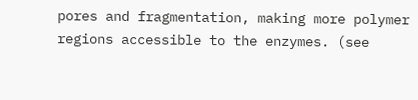pores and fragmentation, making more polymer regions accessible to the enzymes. (see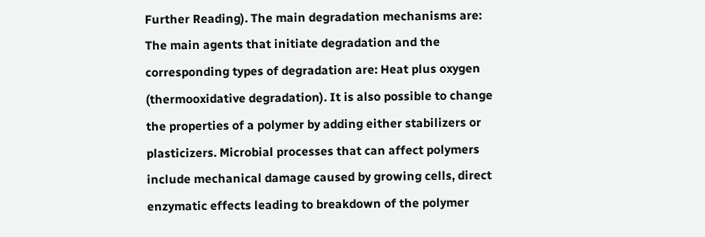Further Reading). The main degradation mechanisms are: The main agents that initiate degradation and the corresponding types of degradation are: Heat plus oxygen (thermooxidative degradation). It is also possible to change the properties of a polymer by adding either stabilizers or plasticizers. Microbial processes that can affect polymers include mechanical damage caused by growing cells, direct enzymatic effects leading to breakdown of the polymer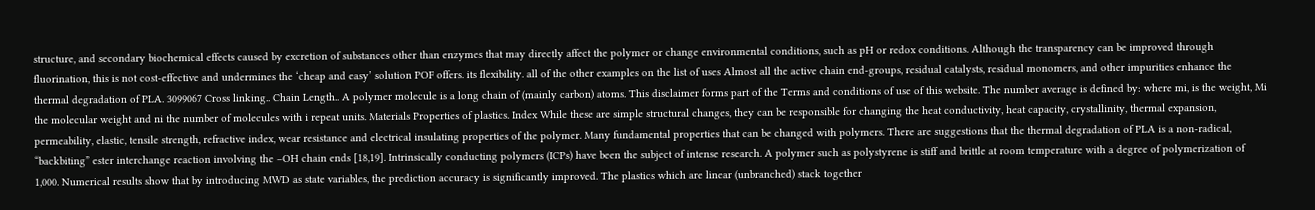structure, and secondary biochemical effects caused by excretion of substances other than enzymes that may directly affect the polymer or change environmental conditions, such as pH or redox conditions. Although the transparency can be improved through fluorination, this is not cost-effective and undermines the ‘cheap and easy’ solution POF offers. its flexibility. all of the other examples on the list of uses Almost all the active chain end-groups, residual catalysts, residual monomers, and other impurities enhance the thermal degradation of PLA. 3099067 Cross linking.. Chain Length.. A polymer molecule is a long chain of (mainly carbon) atoms. This disclaimer forms part of the Terms and conditions of use of this website. The number average is defined by: where mi, is the weight, Mi the molecular weight and ni the number of molecules with i repeat units. Materials Properties of plastics. Index While these are simple structural changes, they can be responsible for changing the heat conductivity, heat capacity, crystallinity, thermal expansion, permeability, elastic, tensile strength, refractive index, wear resistance and electrical insulating properties of the polymer. Many fundamental properties that can be changed with polymers. There are suggestions that the thermal degradation of PLA is a non-radical, “backbiting” ester interchange reaction involving the –OH chain ends [18,19]. Intrinsically conducting polymers (ICPs) have been the subject of intense research. A polymer such as polystyrene is stiff and brittle at room temperature with a degree of polymerization of 1,000. Numerical results show that by introducing MWD as state variables, the prediction accuracy is significantly improved. The plastics which are linear (unbranched) stack together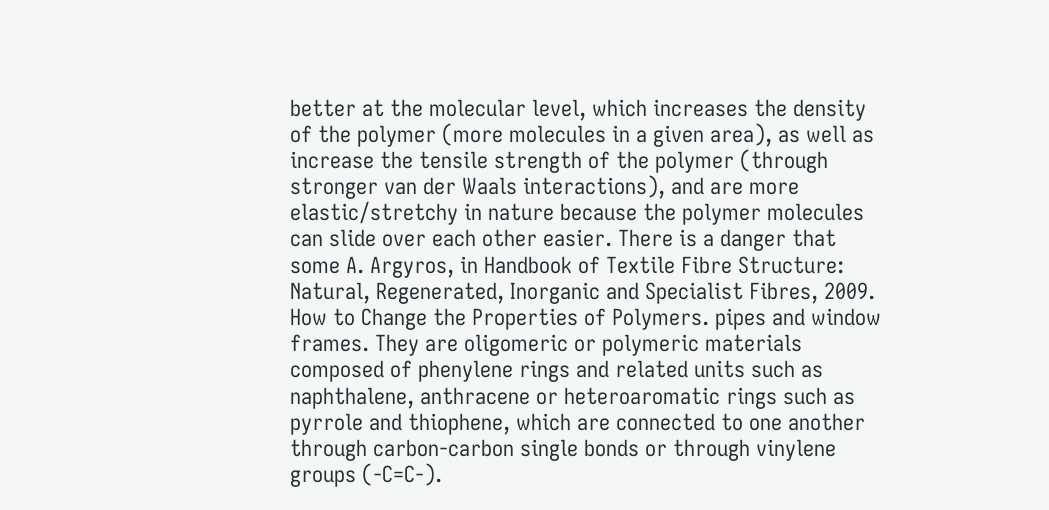better at the molecular level, which increases the density of the polymer (more molecules in a given area), as well as increase the tensile strength of the polymer (through stronger van der Waals interactions), and are more elastic/stretchy in nature because the polymer molecules can slide over each other easier. There is a danger that some A. Argyros, in Handbook of Textile Fibre Structure: Natural, Regenerated, Inorganic and Specialist Fibres, 2009. How to Change the Properties of Polymers. pipes and window frames. They are oligomeric or polymeric materials composed of phenylene rings and related units such as naphthalene, anthracene or heteroaromatic rings such as pyrrole and thiophene, which are connected to one another through carbon-carbon single bonds or through vinylene groups (-C=C-).